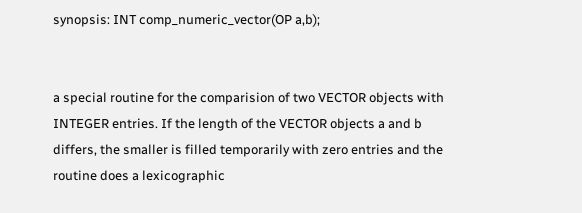synopsis: INT comp_numeric_vector(OP a,b);


a special routine for the comparision of two VECTOR objects with INTEGER entries. If the length of the VECTOR objects a and b differs, the smaller is filled temporarily with zero entries and the routine does a lexicographic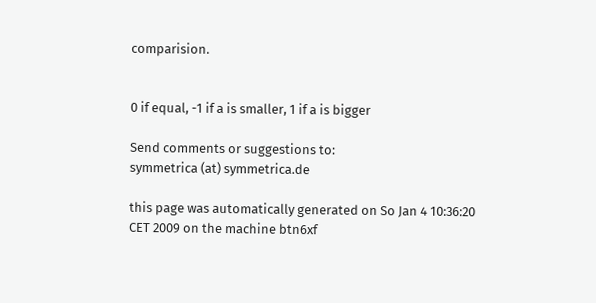comparision.


0 if equal, -1 if a is smaller, 1 if a is bigger

Send comments or suggestions to:
symmetrica (at) symmetrica.de

this page was automatically generated on So Jan 4 10:36:20 CET 2009 on the machine btn6xf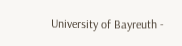University of Bayreuth -